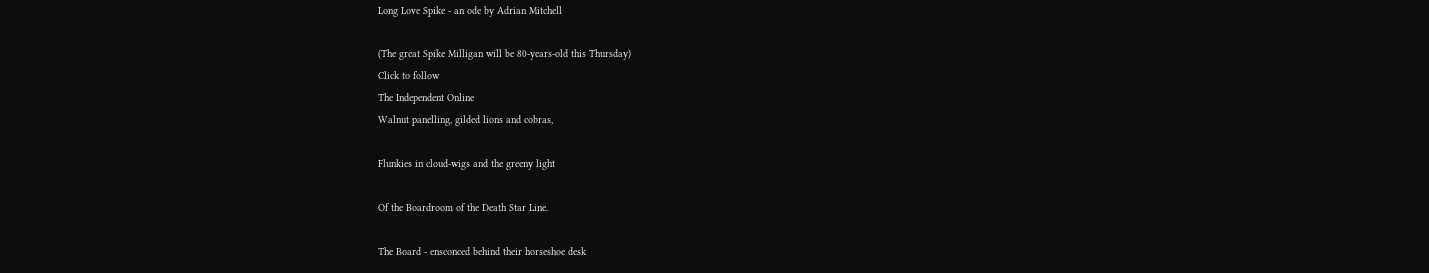Long Love Spike - an ode by Adrian Mitchell

(The great Spike Milligan will be 80-years-old this Thursday)
Click to follow
The Independent Online
Walnut panelling, gilded lions and cobras,

Flunkies in cloud-wigs and the greeny light

Of the Boardroom of the Death Star Line.

The Board - ensconced behind their horseshoe desk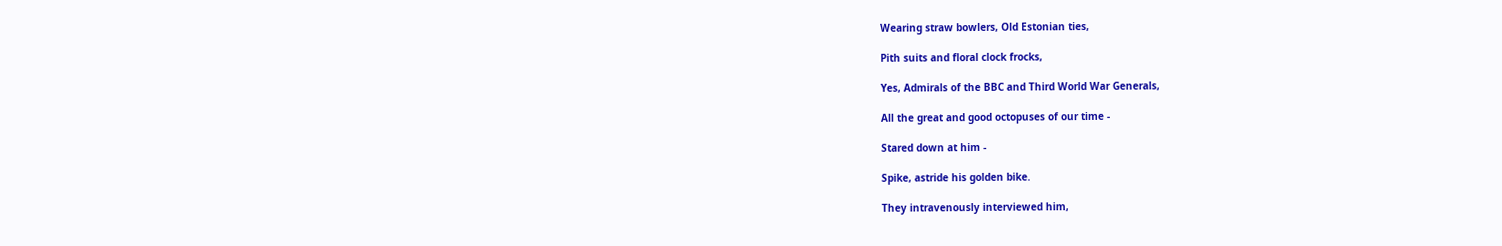Wearing straw bowlers, Old Estonian ties,

Pith suits and floral clock frocks,

Yes, Admirals of the BBC and Third World War Generals,

All the great and good octopuses of our time -

Stared down at him -

Spike, astride his golden bike.

They intravenously interviewed him,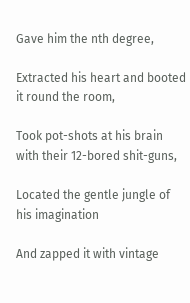Gave him the nth degree,

Extracted his heart and booted it round the room,

Took pot-shots at his brain with their 12-bored shit-guns,

Located the gentle jungle of his imagination

And zapped it with vintage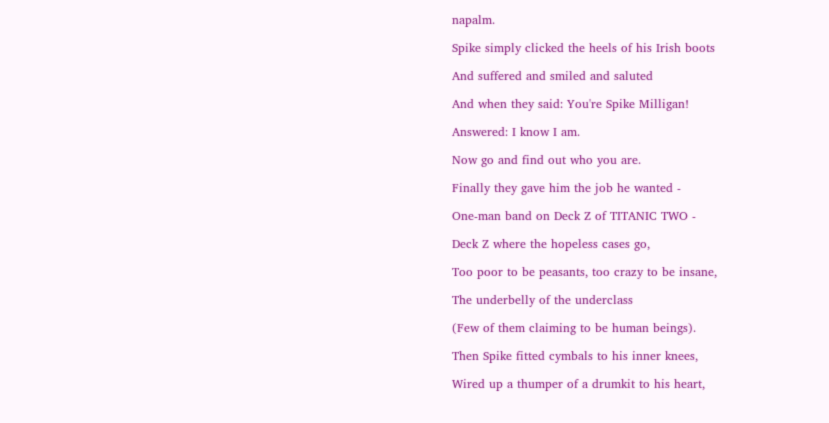napalm.

Spike simply clicked the heels of his Irish boots

And suffered and smiled and saluted

And when they said: You're Spike Milligan!

Answered: I know I am.

Now go and find out who you are.

Finally they gave him the job he wanted -

One-man band on Deck Z of TITANIC TWO -

Deck Z where the hopeless cases go,

Too poor to be peasants, too crazy to be insane,

The underbelly of the underclass

(Few of them claiming to be human beings).

Then Spike fitted cymbals to his inner knees,

Wired up a thumper of a drumkit to his heart,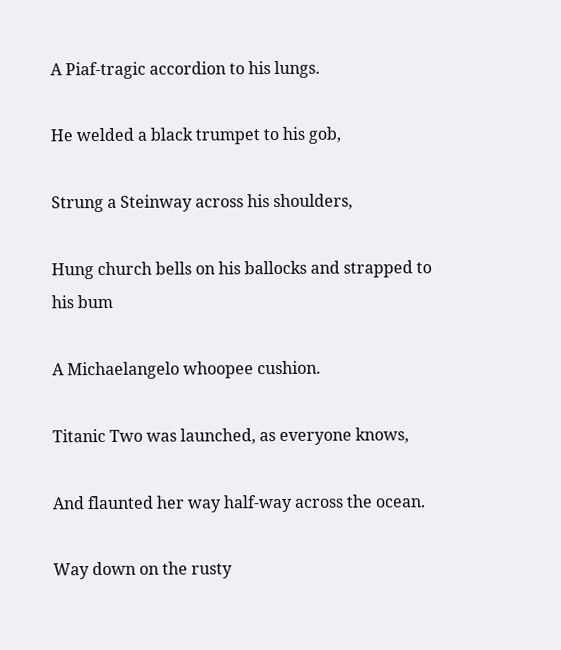A Piaf-tragic accordion to his lungs.

He welded a black trumpet to his gob,

Strung a Steinway across his shoulders,

Hung church bells on his ballocks and strapped to his bum

A Michaelangelo whoopee cushion.

Titanic Two was launched, as everyone knows,

And flaunted her way half-way across the ocean.

Way down on the rusty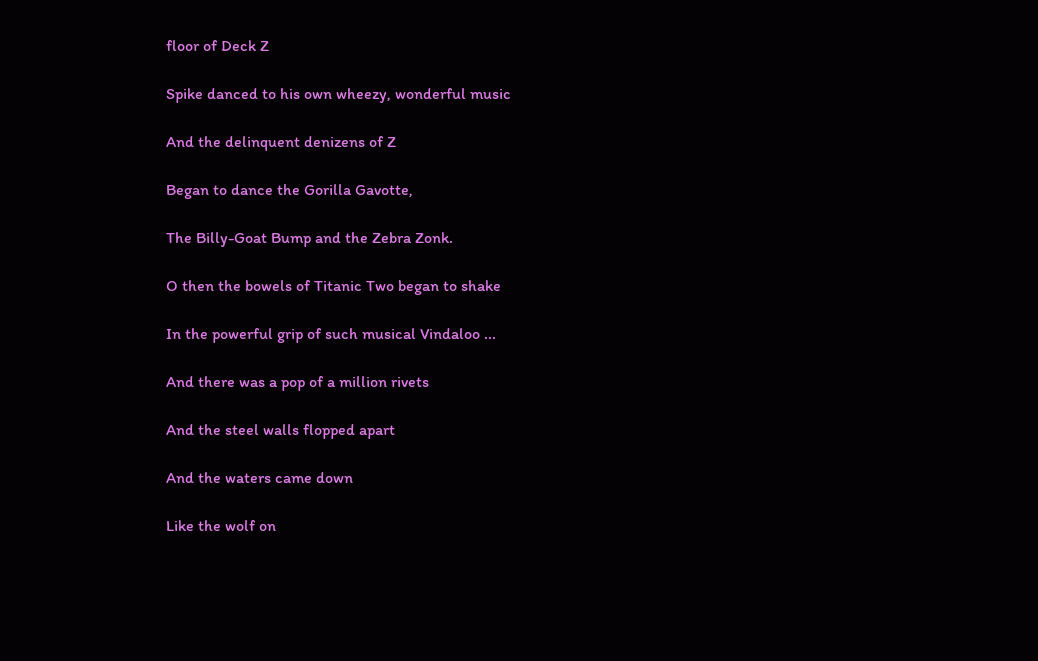floor of Deck Z

Spike danced to his own wheezy, wonderful music

And the delinquent denizens of Z

Began to dance the Gorilla Gavotte,

The Billy-Goat Bump and the Zebra Zonk.

O then the bowels of Titanic Two began to shake

In the powerful grip of such musical Vindaloo ...

And there was a pop of a million rivets

And the steel walls flopped apart

And the waters came down

Like the wolf on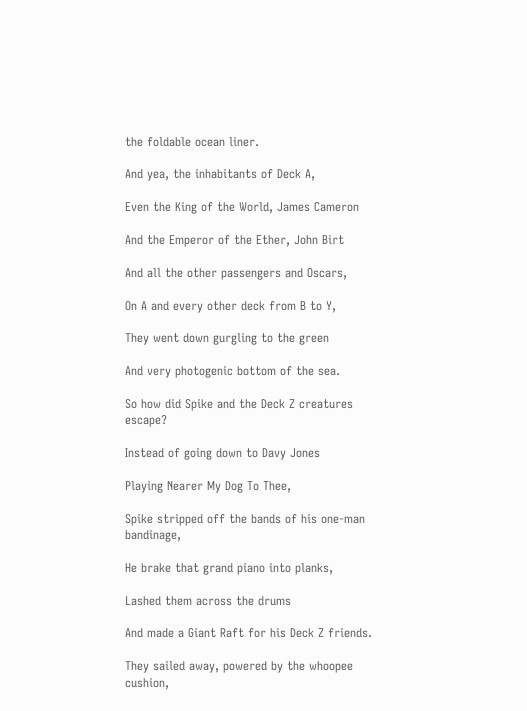the foldable ocean liner.

And yea, the inhabitants of Deck A,

Even the King of the World, James Cameron

And the Emperor of the Ether, John Birt

And all the other passengers and Oscars,

On A and every other deck from B to Y,

They went down gurgling to the green

And very photogenic bottom of the sea.

So how did Spike and the Deck Z creatures escape?

Instead of going down to Davy Jones

Playing Nearer My Dog To Thee,

Spike stripped off the bands of his one-man bandinage,

He brake that grand piano into planks,

Lashed them across the drums

And made a Giant Raft for his Deck Z friends.

They sailed away, powered by the whoopee cushion,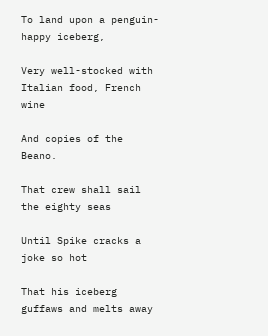To land upon a penguin-happy iceberg,

Very well-stocked with Italian food, French wine

And copies of the Beano.

That crew shall sail the eighty seas

Until Spike cracks a joke so hot

That his iceberg guffaws and melts away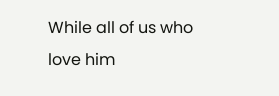While all of us who love him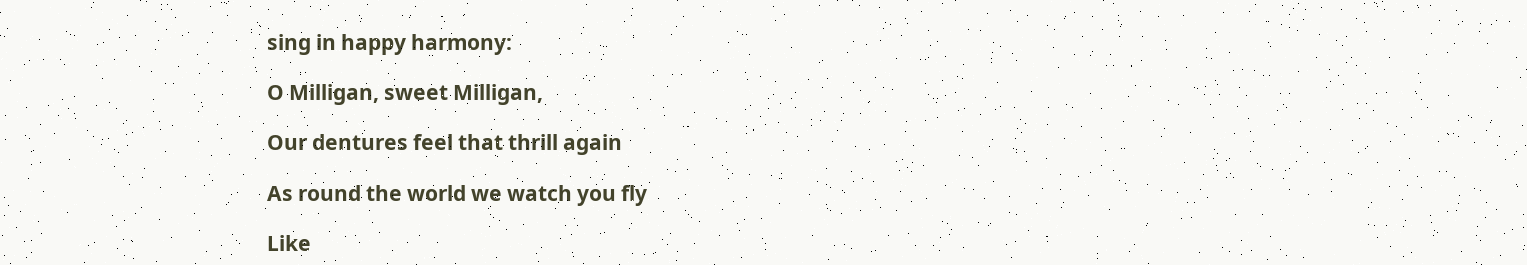sing in happy harmony:

O Milligan, sweet Milligan,

Our dentures feel that thrill again

As round the world we watch you fly

Like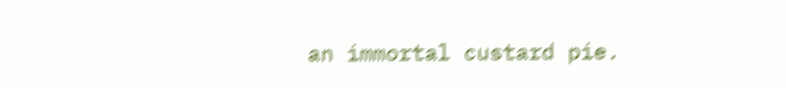an immortal custard pie.